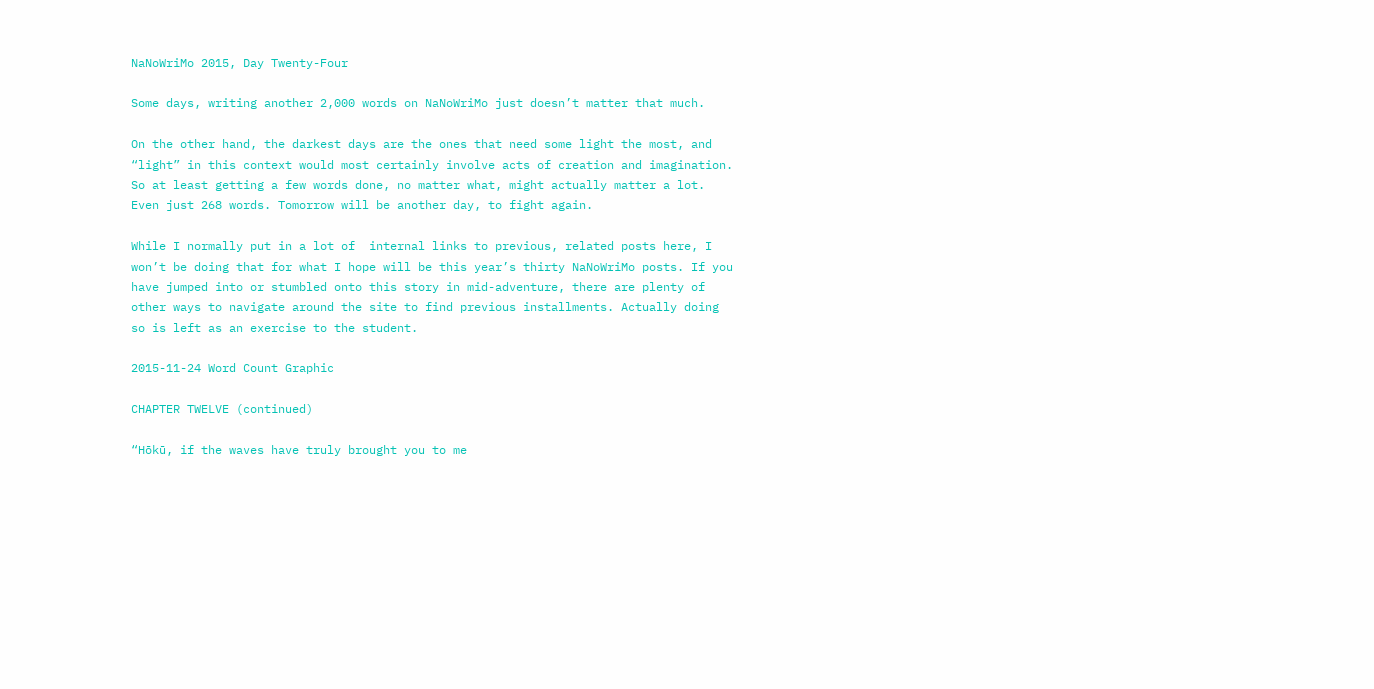NaNoWriMo 2015, Day Twenty-Four

Some days, writing another 2,000 words on NaNoWriMo just doesn’t matter that much.

On the other hand, the darkest days are the ones that need some light the most, and “light” in this context would most certainly involve acts of creation and imagination. So at least getting a few words done, no matter what, might actually matter a lot. Even just 268 words. Tomorrow will be another day, to fight again.

While I normally put in a lot of  internal links to previous, related posts here, I won’t be doing that for what I hope will be this year’s thirty NaNoWriMo posts. If you have jumped into or stumbled onto this story in mid-adventure, there are plenty of other ways to navigate around the site to find previous installments. Actually doing so is left as an exercise to the student.

2015-11-24 Word Count Graphic

CHAPTER TWELVE (continued)

“Hōkū, if the waves have truly brought you to me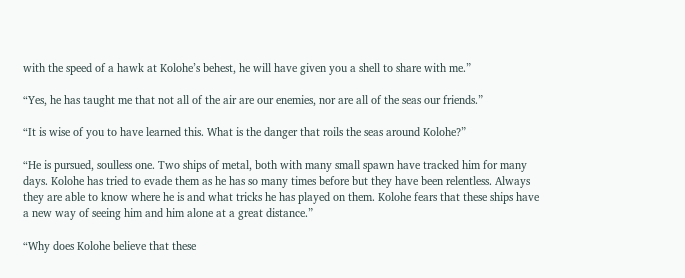with the speed of a hawk at Kolohe’s behest, he will have given you a shell to share with me.”

“Yes, he has taught me that not all of the air are our enemies, nor are all of the seas our friends.”

“It is wise of you to have learned this. What is the danger that roils the seas around Kolohe?”

“He is pursued, soulless one. Two ships of metal, both with many small spawn have tracked him for many days. Kolohe has tried to evade them as he has so many times before but they have been relentless. Always they are able to know where he is and what tricks he has played on them. Kolohe fears that these ships have a new way of seeing him and him alone at a great distance.”

“Why does Kolohe believe that these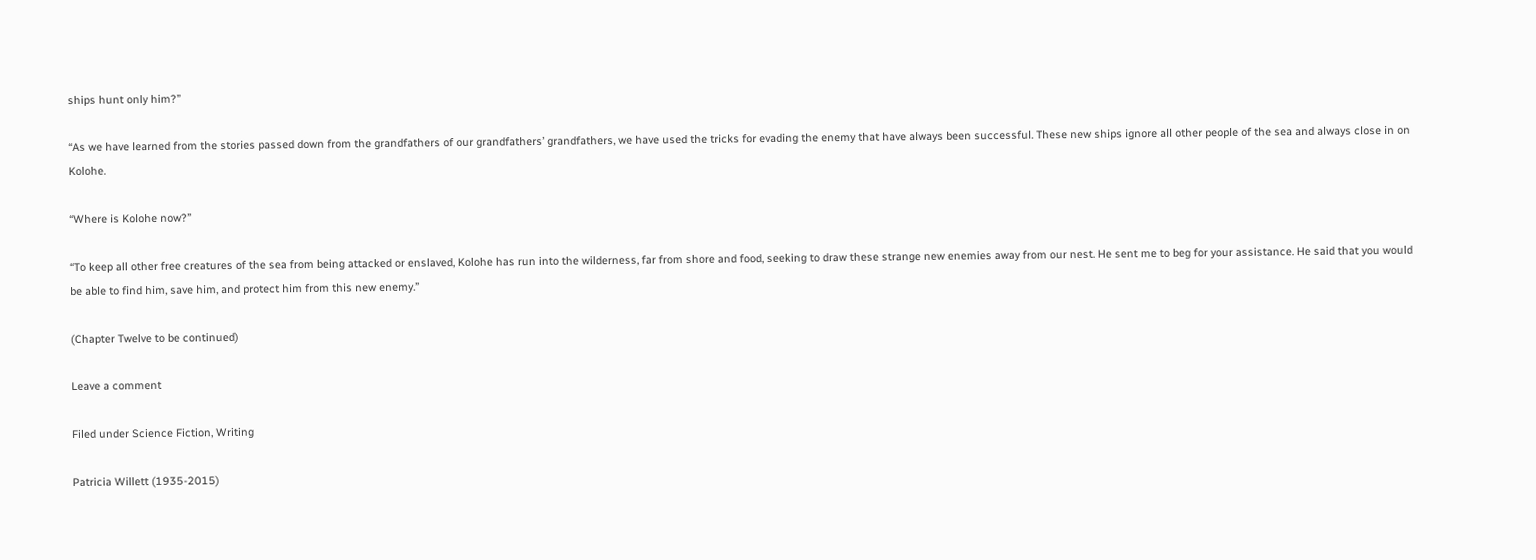ships hunt only him?”

“As we have learned from the stories passed down from the grandfathers of our grandfathers’ grandfathers, we have used the tricks for evading the enemy that have always been successful. These new ships ignore all other people of the sea and always close in on Kolohe.

“Where is Kolohe now?”

“To keep all other free creatures of the sea from being attacked or enslaved, Kolohe has run into the wilderness, far from shore and food, seeking to draw these strange new enemies away from our nest. He sent me to beg for your assistance. He said that you would be able to find him, save him, and protect him from this new enemy.”

(Chapter Twelve to be continued)

Leave a comment

Filed under Science Fiction, Writing

Patricia Willett (1935-2015)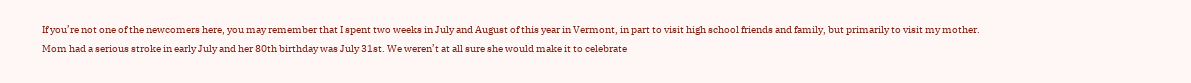If you’re not one of the newcomers here, you may remember that I spent two weeks in July and August of this year in Vermont, in part to visit high school friends and family, but primarily to visit my mother. Mom had a serious stroke in early July and her 80th birthday was July 31st. We weren’t at all sure she would make it to celebrate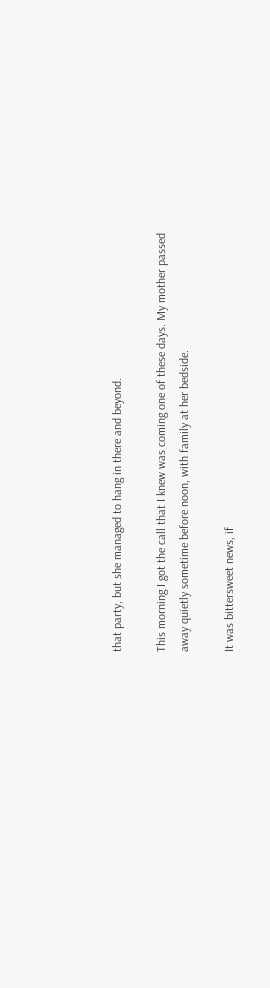that party, but she managed to hang in there and beyond.

This morning I got the call that I knew was coming one of these days. My mother passed away quietly sometime before noon, with family at her bedside.

It was bittersweet news, if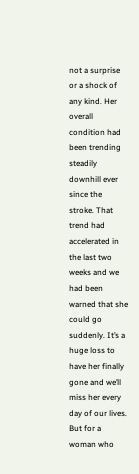not a surprise or a shock of any kind. Her overall condition had been trending steadily downhill ever since the stroke. That trend had accelerated in the last two weeks and we had been warned that she could go suddenly. It’s a huge loss to have her finally gone and we’ll miss her every day of our lives. But for a woman who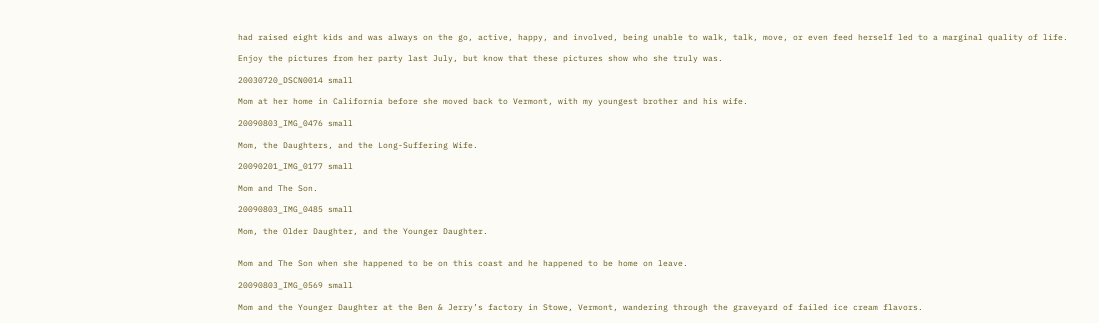had raised eight kids and was always on the go, active, happy, and involved, being unable to walk, talk, move, or even feed herself led to a marginal quality of life.

Enjoy the pictures from her party last July, but know that these pictures show who she truly was.

20030720_DSCN0014 small

Mom at her home in California before she moved back to Vermont, with my youngest brother and his wife.

20090803_IMG_0476 small

Mom, the Daughters, and the Long-Suffering Wife.

20090201_IMG_0177 small

Mom and The Son.

20090803_IMG_0485 small

Mom, the Older Daughter, and the Younger Daughter.


Mom and The Son when she happened to be on this coast and he happened to be home on leave.

20090803_IMG_0569 small

Mom and the Younger Daughter at the Ben & Jerry’s factory in Stowe, Vermont, wandering through the graveyard of failed ice cream flavors.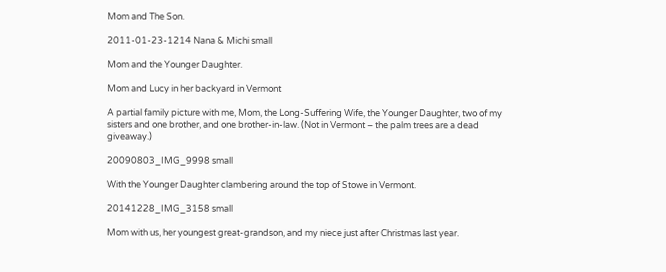Mom and The Son.

2011-01-23-1214 Nana & Michi small

Mom and the Younger Daughter.

Mom and Lucy in her backyard in Vermont

A partial family picture with me, Mom, the Long-Suffering Wife, the Younger Daughter, two of my sisters and one brother, and one brother-in-law. (Not in Vermont – the palm trees are a dead giveaway.)

20090803_IMG_9998 small

With the Younger Daughter clambering around the top of Stowe in Vermont.

20141228_IMG_3158 small

Mom with us, her youngest great-grandson, and my niece just after Christmas last year.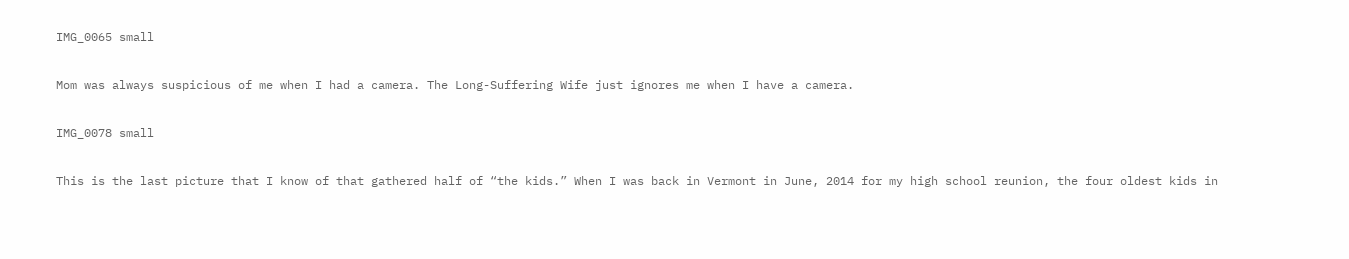IMG_0065 small

Mom was always suspicious of me when I had a camera. The Long-Suffering Wife just ignores me when I have a camera.

IMG_0078 small

This is the last picture that I know of that gathered half of “the kids.” When I was back in Vermont in June, 2014 for my high school reunion, the four oldest kids in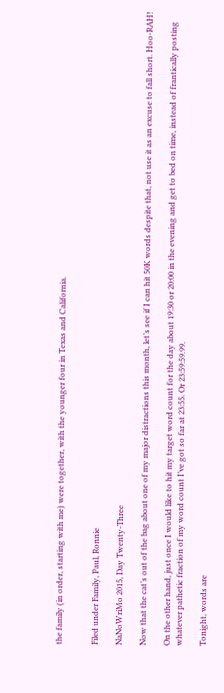the family (in order, starting with me) were together, with the younger four in Texas and California.


Filed under Family, Paul, Ronnie

NaNoWriMo 2015, Day Twenty-Three

Now that the cat’s out of the bag about one of my major distractions this month, let’s see if I can hit 50K words despite that, not use it as an excuse to fall short. Hoo-RAH!

On the other hand, just once I would like to hit my target word count for the day about 19:30 or 20:00 in the evening and get to bed on time, instead of frantically posting whatever pathetic fraction of my word count I’ve got so far at 23:55. Or 23:59:59.99.

Tonight, words are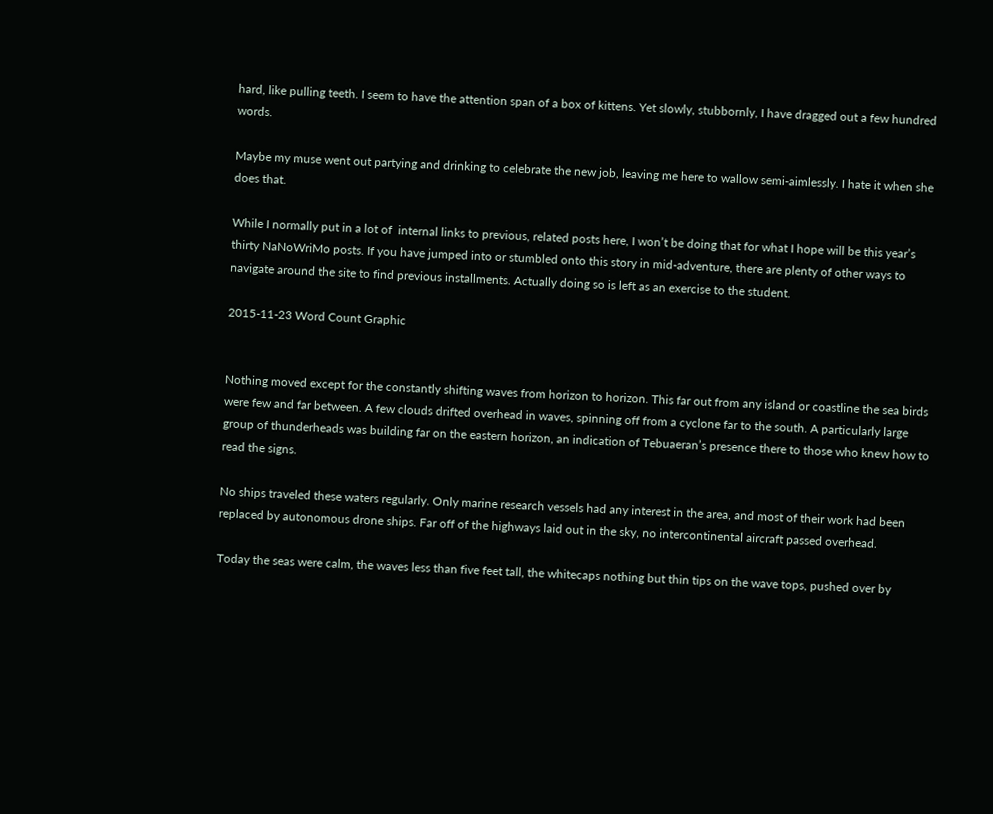hard, like pulling teeth. I seem to have the attention span of a box of kittens. Yet slowly, stubbornly, I have dragged out a few hundred words.

Maybe my muse went out partying and drinking to celebrate the new job, leaving me here to wallow semi-aimlessly. I hate it when she does that.

While I normally put in a lot of  internal links to previous, related posts here, I won’t be doing that for what I hope will be this year’s thirty NaNoWriMo posts. If you have jumped into or stumbled onto this story in mid-adventure, there are plenty of other ways to navigate around the site to find previous installments. Actually doing so is left as an exercise to the student.

2015-11-23 Word Count Graphic


Nothing moved except for the constantly shifting waves from horizon to horizon. This far out from any island or coastline the sea birds were few and far between. A few clouds drifted overhead in waves, spinning off from a cyclone far to the south. A particularly large group of thunderheads was building far on the eastern horizon, an indication of Tebuaeran’s presence there to those who knew how to read the signs.

No ships traveled these waters regularly. Only marine research vessels had any interest in the area, and most of their work had been replaced by autonomous drone ships. Far off of the highways laid out in the sky, no intercontinental aircraft passed overhead.

Today the seas were calm, the waves less than five feet tall, the whitecaps nothing but thin tips on the wave tops, pushed over by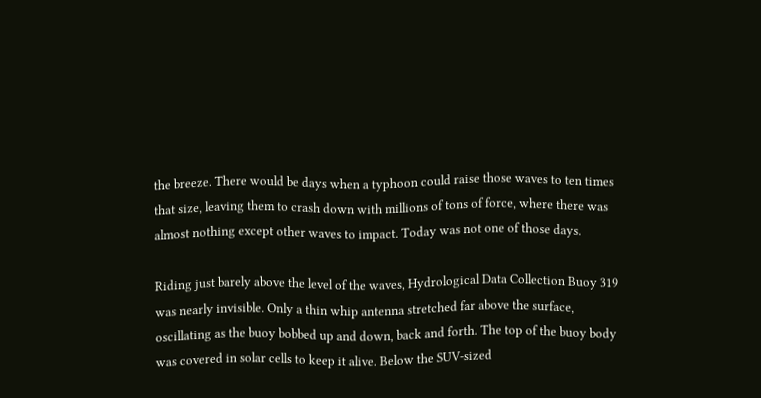the breeze. There would be days when a typhoon could raise those waves to ten times that size, leaving them to crash down with millions of tons of force, where there was almost nothing except other waves to impact. Today was not one of those days.

Riding just barely above the level of the waves, Hydrological Data Collection Buoy 319 was nearly invisible. Only a thin whip antenna stretched far above the surface, oscillating as the buoy bobbed up and down, back and forth. The top of the buoy body was covered in solar cells to keep it alive. Below the SUV-sized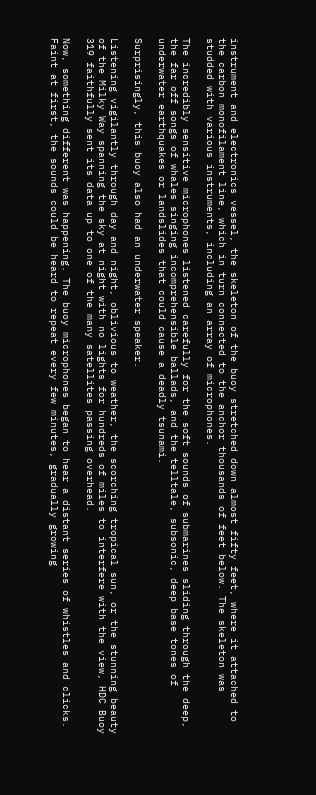instrument and electronics vessel, the skeleton of the buoy stretched down almost fifty feet, where it attached to the carbon monofilament line, which in turn connected to the anchor thousands of feet below. The skeleton was studded with various instruments, including an array of microphones.

The incredibly sensitive microphones listened carefully for the soft sounds of submarines sliding through the deep, the far off songs of whales singing incomprehensible ballads, and the telltale, subsonic, deep base tones of underwater earthquakes or landslides that could cause a deadly tsunami.

Surprisingly, this buoy also had an underwater speaker.

Listening vigilantly through day and night, oblivious to weather, the scorching tropical sun, or the stunning beauty of the Milky Way spanning the sky at night with no lights for hundreds of miles to interfere with the view, HDC Buoy 319 faithfully sent its data up to one of the many satellites passing overhead.

Now, something different was happening. The buoy microphones began to hear a distant series of whistles and clicks. Faint at first, the sounds could be heard to repeat every few minutes, gradually growing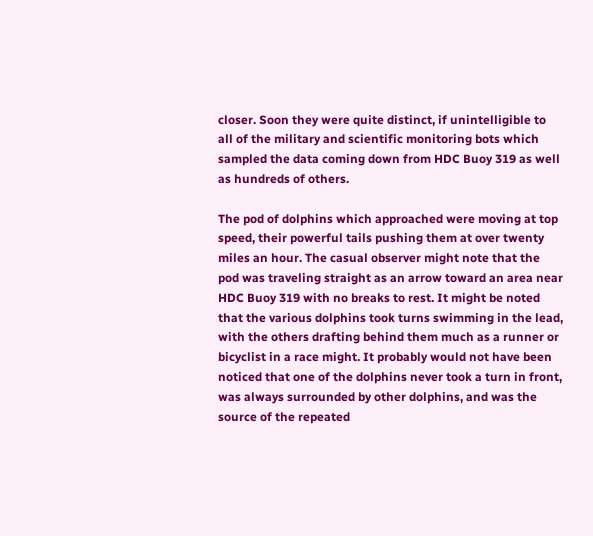closer. Soon they were quite distinct, if unintelligible to all of the military and scientific monitoring bots which sampled the data coming down from HDC Buoy 319 as well as hundreds of others.

The pod of dolphins which approached were moving at top speed, their powerful tails pushing them at over twenty miles an hour. The casual observer might note that the pod was traveling straight as an arrow toward an area near HDC Buoy 319 with no breaks to rest. It might be noted that the various dolphins took turns swimming in the lead, with the others drafting behind them much as a runner or bicyclist in a race might. It probably would not have been noticed that one of the dolphins never took a turn in front, was always surrounded by other dolphins, and was the source of the repeated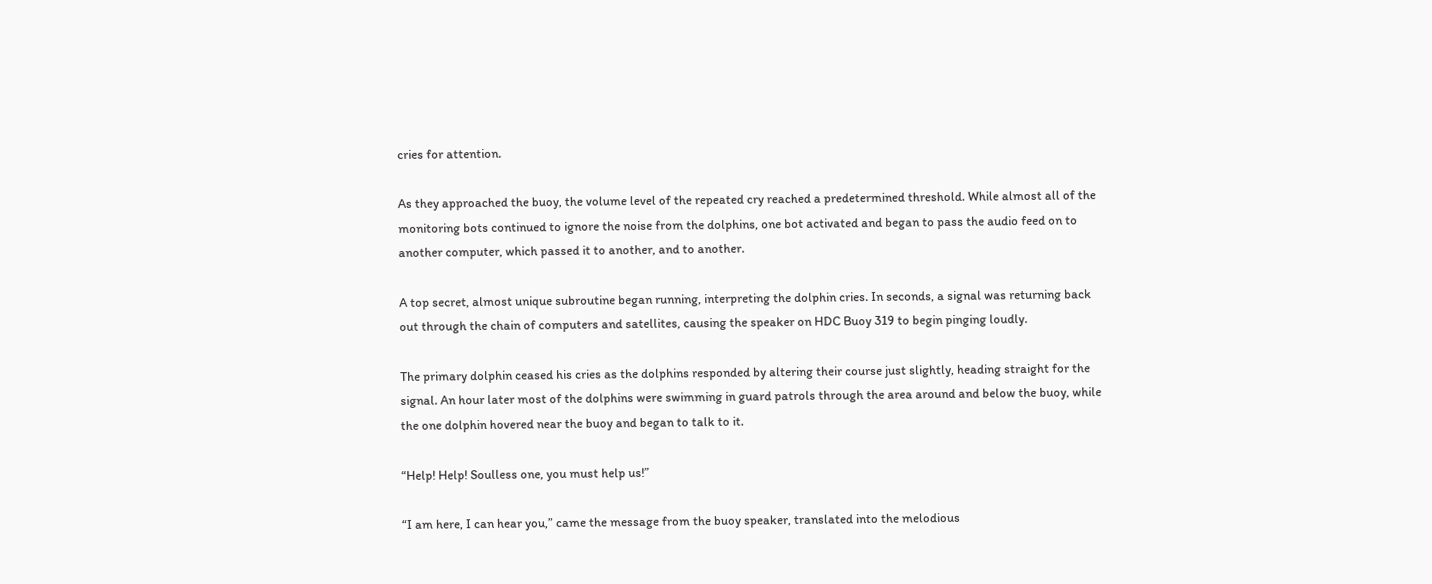cries for attention.

As they approached the buoy, the volume level of the repeated cry reached a predetermined threshold. While almost all of the monitoring bots continued to ignore the noise from the dolphins, one bot activated and began to pass the audio feed on to another computer, which passed it to another, and to another.

A top secret, almost unique subroutine began running, interpreting the dolphin cries. In seconds, a signal was returning back out through the chain of computers and satellites, causing the speaker on HDC Buoy 319 to begin pinging loudly.

The primary dolphin ceased his cries as the dolphins responded by altering their course just slightly, heading straight for the signal. An hour later most of the dolphins were swimming in guard patrols through the area around and below the buoy, while the one dolphin hovered near the buoy and began to talk to it.

“Help! Help! Soulless one, you must help us!”

“I am here, I can hear you,” came the message from the buoy speaker, translated into the melodious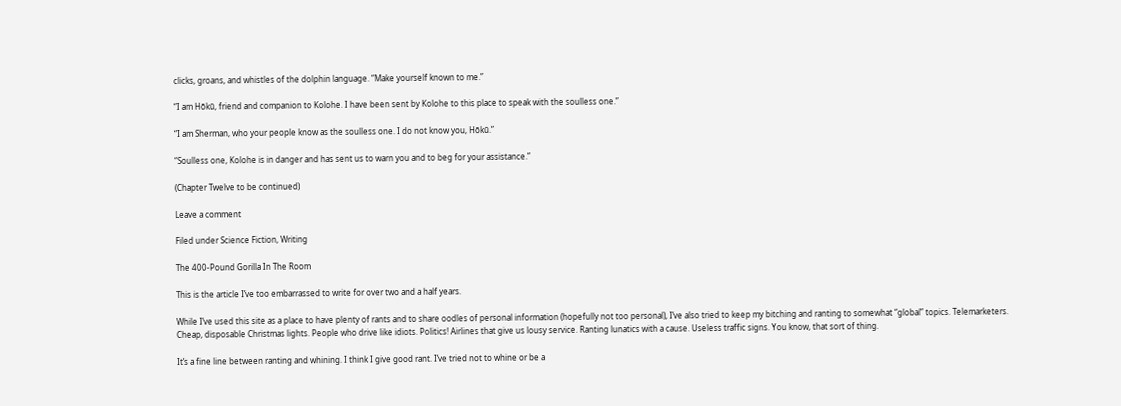clicks, groans, and whistles of the dolphin language. “Make yourself known to me.”

“I am Hōkū, friend and companion to Kolohe. I have been sent by Kolohe to this place to speak with the soulless one.”

“I am Sherman, who your people know as the soulless one. I do not know you, Hōkū.”

“Soulless one, Kolohe is in danger and has sent us to warn you and to beg for your assistance.”

(Chapter Twelve to be continued)

Leave a comment

Filed under Science Fiction, Writing

The 400-Pound Gorilla In The Room

This is the article I’ve too embarrassed to write for over two and a half years.

While I’ve used this site as a place to have plenty of rants and to share oodles of personal information (hopefully not too personal), I’ve also tried to keep my bitching and ranting to somewhat “global” topics. Telemarketers. Cheap, disposable Christmas lights. People who drive like idiots. Politics! Airlines that give us lousy service. Ranting lunatics with a cause. Useless traffic signs. You know, that sort of thing.

It’s a fine line between ranting and whining. I think I give good rant. I’ve tried not to whine or be a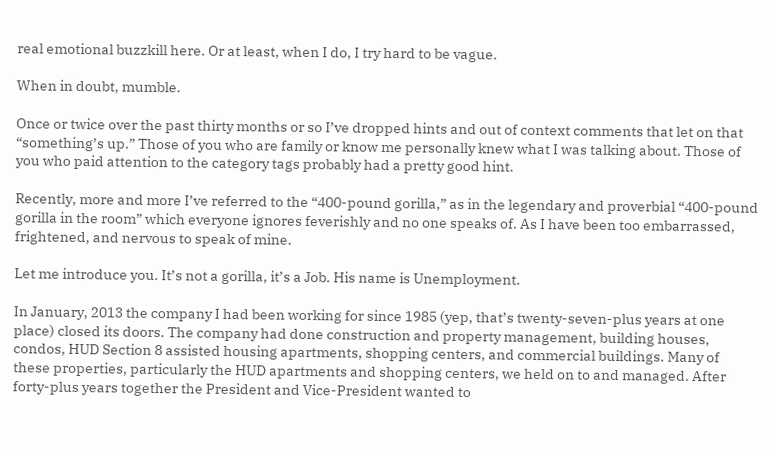real emotional buzzkill here. Or at least, when I do, I try hard to be vague.

When in doubt, mumble.

Once or twice over the past thirty months or so I’ve dropped hints and out of context comments that let on that “something’s up.” Those of you who are family or know me personally knew what I was talking about. Those of you who paid attention to the category tags probably had a pretty good hint.

Recently, more and more I’ve referred to the “400-pound gorilla,” as in the legendary and proverbial “400-pound gorilla in the room” which everyone ignores feverishly and no one speaks of. As I have been too embarrassed, frightened, and nervous to speak of mine.

Let me introduce you. It’s not a gorilla, it’s a Job. His name is Unemployment.

In January, 2013 the company I had been working for since 1985 (yep, that’s twenty-seven-plus years at one place) closed its doors. The company had done construction and property management, building houses, condos, HUD Section 8 assisted housing apartments, shopping centers, and commercial buildings. Many of these properties, particularly the HUD apartments and shopping centers, we held on to and managed. After forty-plus years together the President and Vice-President wanted to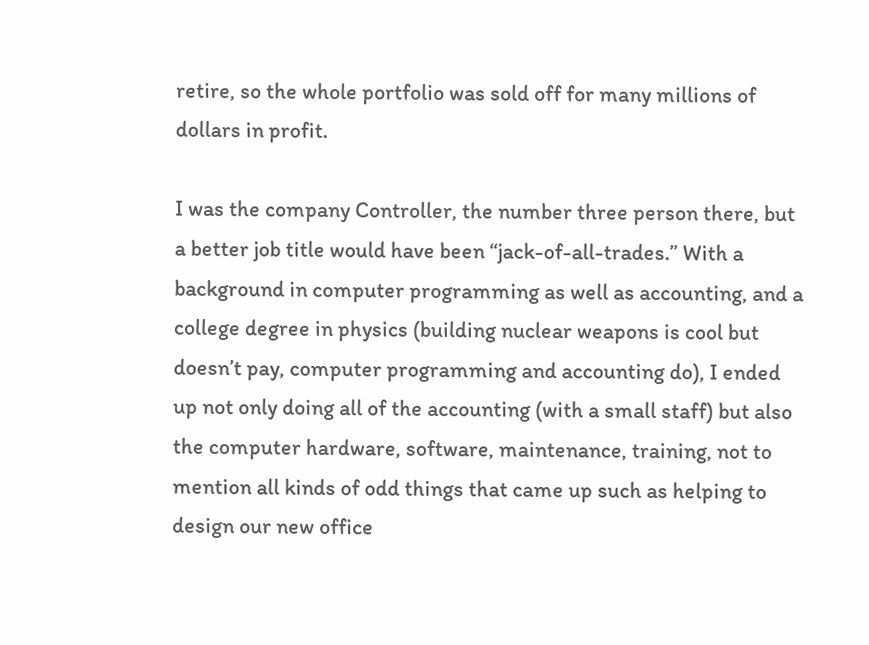retire, so the whole portfolio was sold off for many millions of dollars in profit.

I was the company Controller, the number three person there, but a better job title would have been “jack-of-all-trades.” With a background in computer programming as well as accounting, and a college degree in physics (building nuclear weapons is cool but doesn’t pay, computer programming and accounting do), I ended up not only doing all of the accounting (with a small staff) but also the computer hardware, software, maintenance, training, not to mention all kinds of odd things that came up such as helping to design our new office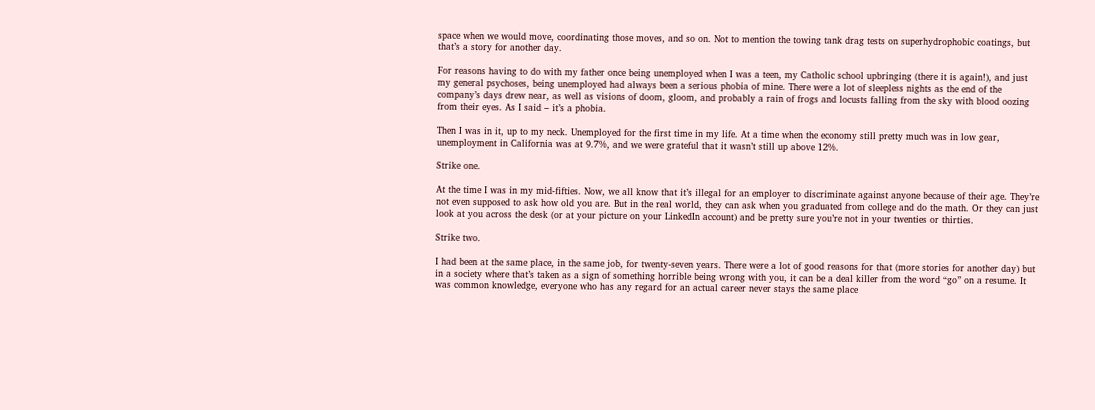space when we would move, coordinating those moves, and so on. Not to mention the towing tank drag tests on superhydrophobic coatings, but that’s a story for another day.

For reasons having to do with my father once being unemployed when I was a teen, my Catholic school upbringing (there it is again!), and just my general psychoses, being unemployed had always been a serious phobia of mine. There were a lot of sleepless nights as the end of the company’s days drew near, as well as visions of doom, gloom, and probably a rain of frogs and locusts falling from the sky with blood oozing from their eyes. As I said – it’s a phobia.

Then I was in it, up to my neck. Unemployed for the first time in my life. At a time when the economy still pretty much was in low gear, unemployment in California was at 9.7%, and we were grateful that it wasn’t still up above 12%.

Strike one.

At the time I was in my mid-fifties. Now, we all know that it’s illegal for an employer to discriminate against anyone because of their age. They’re not even supposed to ask how old you are. But in the real world, they can ask when you graduated from college and do the math. Or they can just look at you across the desk (or at your picture on your LinkedIn account) and be pretty sure you’re not in your twenties or thirties.

Strike two.

I had been at the same place, in the same job, for twenty-seven years. There were a lot of good reasons for that (more stories for another day) but in a society where that’s taken as a sign of something horrible being wrong with you, it can be a deal killer from the word “go” on a resume. It was common knowledge, everyone who has any regard for an actual career never stays the same place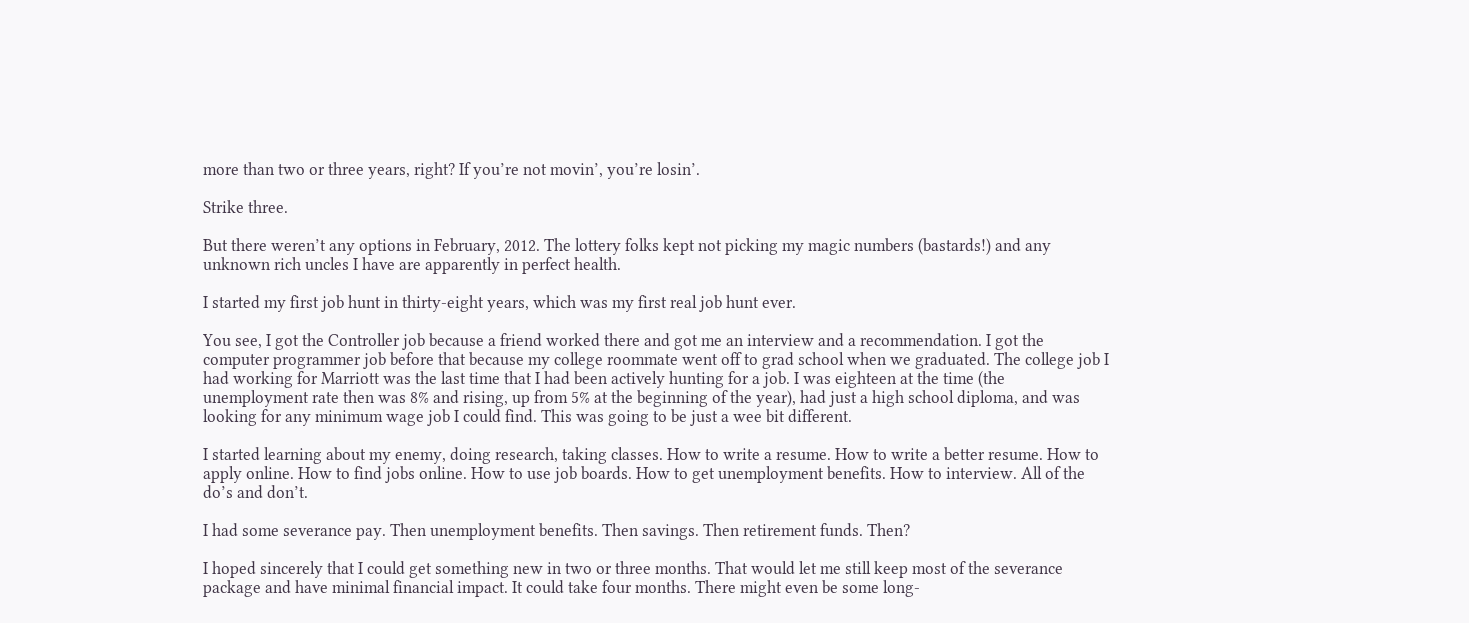more than two or three years, right? If you’re not movin’, you’re losin’.

Strike three.

But there weren’t any options in February, 2012. The lottery folks kept not picking my magic numbers (bastards!) and any unknown rich uncles I have are apparently in perfect health.

I started my first job hunt in thirty-eight years, which was my first real job hunt ever.

You see, I got the Controller job because a friend worked there and got me an interview and a recommendation. I got the computer programmer job before that because my college roommate went off to grad school when we graduated. The college job I had working for Marriott was the last time that I had been actively hunting for a job. I was eighteen at the time (the unemployment rate then was 8% and rising, up from 5% at the beginning of the year), had just a high school diploma, and was looking for any minimum wage job I could find. This was going to be just a wee bit different.

I started learning about my enemy, doing research, taking classes. How to write a resume. How to write a better resume. How to apply online. How to find jobs online. How to use job boards. How to get unemployment benefits. How to interview. All of the do’s and don’t.

I had some severance pay. Then unemployment benefits. Then savings. Then retirement funds. Then?

I hoped sincerely that I could get something new in two or three months. That would let me still keep most of the severance package and have minimal financial impact. It could take four months. There might even be some long-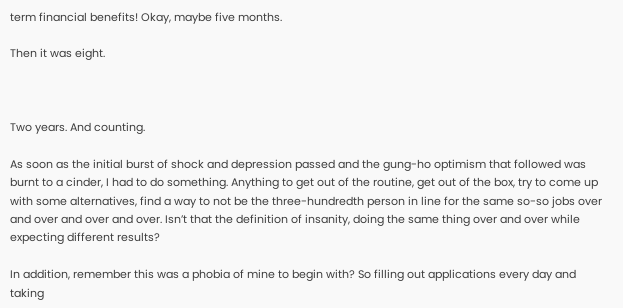term financial benefits! Okay, maybe five months.

Then it was eight.



Two years. And counting.

As soon as the initial burst of shock and depression passed and the gung-ho optimism that followed was burnt to a cinder, I had to do something. Anything to get out of the routine, get out of the box, try to come up with some alternatives, find a way to not be the three-hundredth person in line for the same so-so jobs over and over and over and over. Isn’t that the definition of insanity, doing the same thing over and over while expecting different results?

In addition, remember this was a phobia of mine to begin with? So filling out applications every day and taking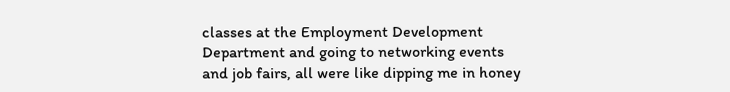classes at the Employment Development Department and going to networking events and job fairs, all were like dipping me in honey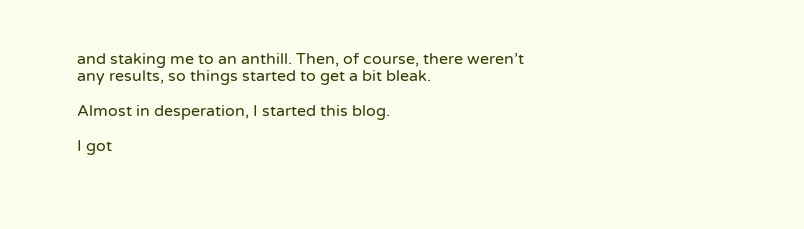and staking me to an anthill. Then, of course, there weren’t any results, so things started to get a bit bleak.

Almost in desperation, I started this blog.

I got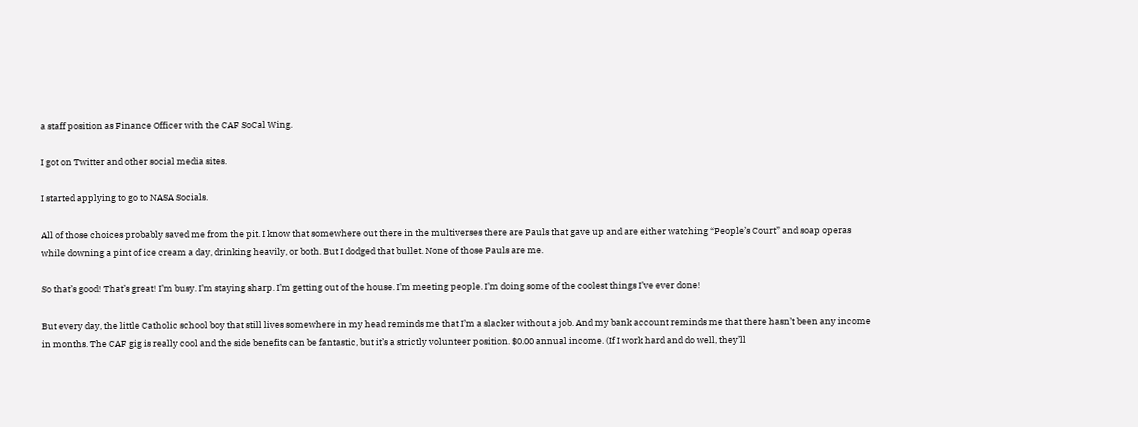a staff position as Finance Officer with the CAF SoCal Wing.

I got on Twitter and other social media sites.

I started applying to go to NASA Socials.

All of those choices probably saved me from the pit. I know that somewhere out there in the multiverses there are Pauls that gave up and are either watching “People’s Court” and soap operas while downing a pint of ice cream a day, drinking heavily, or both. But I dodged that bullet. None of those Pauls are me.

So that’s good! That’s great! I’m busy. I’m staying sharp. I’m getting out of the house. I’m meeting people. I’m doing some of the coolest things I’ve ever done!

But every day, the little Catholic school boy that still lives somewhere in my head reminds me that I’m a slacker without a job. And my bank account reminds me that there hasn’t been any income in months. The CAF gig is really cool and the side benefits can be fantastic, but it’s a strictly volunteer position. $0.00 annual income. (If I work hard and do well, they’ll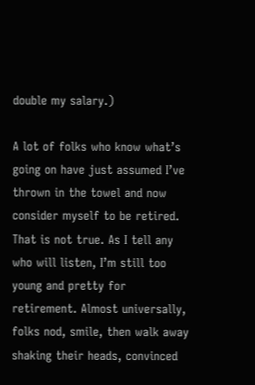double my salary.)

A lot of folks who know what’s going on have just assumed I’ve thrown in the towel and now consider myself to be retired. That is not true. As I tell any who will listen, I’m still too young and pretty for retirement. Almost universally, folks nod, smile, then walk away shaking their heads, convinced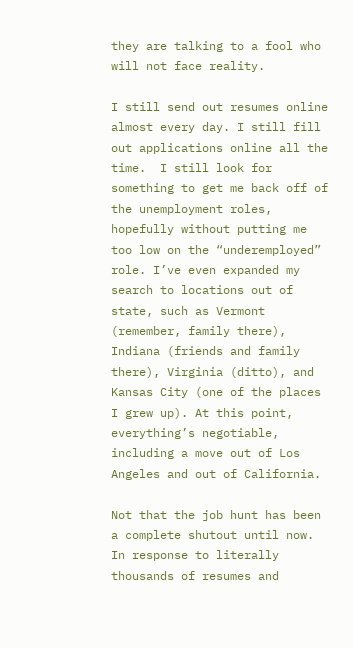they are talking to a fool who will not face reality.

I still send out resumes online almost every day. I still fill out applications online all the time.  I still look for something to get me back off of the unemployment roles, hopefully without putting me too low on the “underemployed” role. I’ve even expanded my search to locations out of state, such as Vermont (remember, family there), Indiana (friends and family there), Virginia (ditto), and Kansas City (one of the places I grew up). At this point, everything’s negotiable, including a move out of Los Angeles and out of California.

Not that the job hunt has been a complete shutout until now. In response to literally thousands of resumes and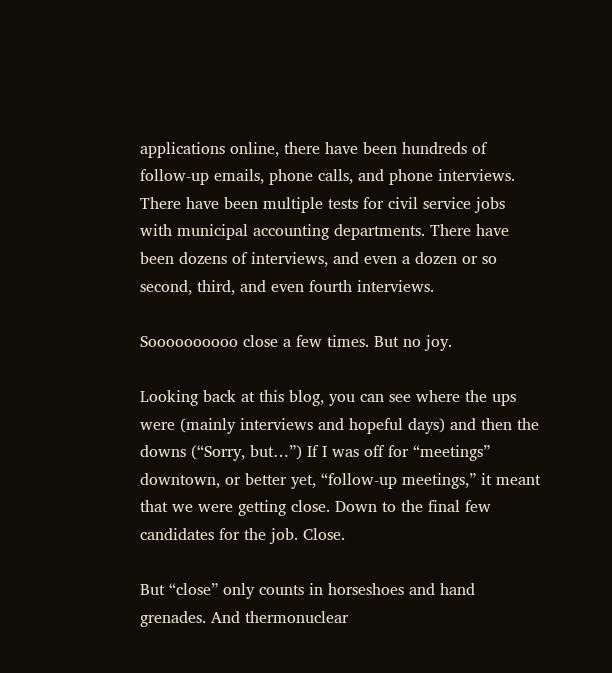applications online, there have been hundreds of follow-up emails, phone calls, and phone interviews. There have been multiple tests for civil service jobs with municipal accounting departments. There have been dozens of interviews, and even a dozen or so second, third, and even fourth interviews.

Soooooooooo close a few times. But no joy.

Looking back at this blog, you can see where the ups were (mainly interviews and hopeful days) and then the downs (“Sorry, but…”) If I was off for “meetings” downtown, or better yet, “follow-up meetings,” it meant that we were getting close. Down to the final few candidates for the job. Close.

But “close” only counts in horseshoes and hand grenades. And thermonuclear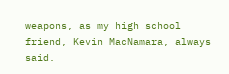weapons, as my high school friend, Kevin MacNamara, always said.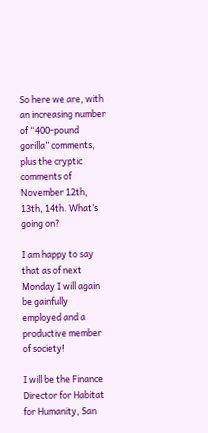So here we are, with an increasing number of “400-pound gorilla” comments, plus the cryptic comments of  November 12th, 13th, 14th. What’s going on?

I am happy to say that as of next Monday I will again be gainfully employed and a productive member of society!

I will be the Finance Director for Habitat for Humanity, San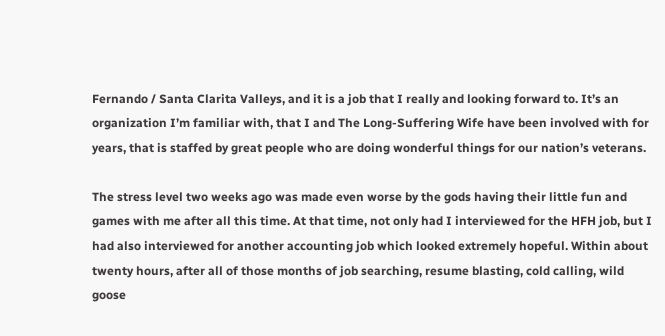Fernando / Santa Clarita Valleys, and it is a job that I really and looking forward to. It’s an organization I’m familiar with, that I and The Long-Suffering Wife have been involved with for years, that is staffed by great people who are doing wonderful things for our nation’s veterans.

The stress level two weeks ago was made even worse by the gods having their little fun and games with me after all this time. At that time, not only had I interviewed for the HFH job, but I had also interviewed for another accounting job which looked extremely hopeful. Within about twenty hours, after all of those months of job searching, resume blasting, cold calling, wild goose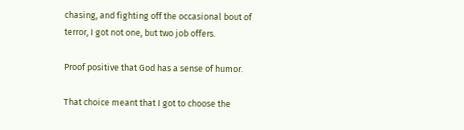chasing, and fighting off the occasional bout of terror, I got not one, but two job offers.

Proof positive that God has a sense of humor.

That choice meant that I got to choose the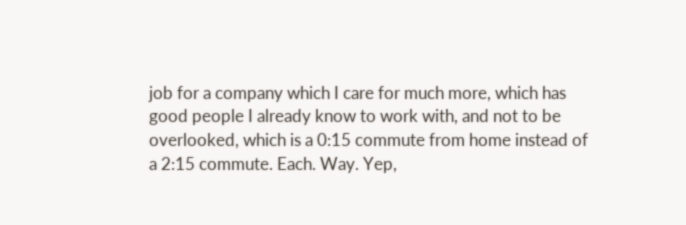job for a company which I care for much more, which has good people I already know to work with, and not to be overlooked, which is a 0:15 commute from home instead of a 2:15 commute. Each. Way. Yep,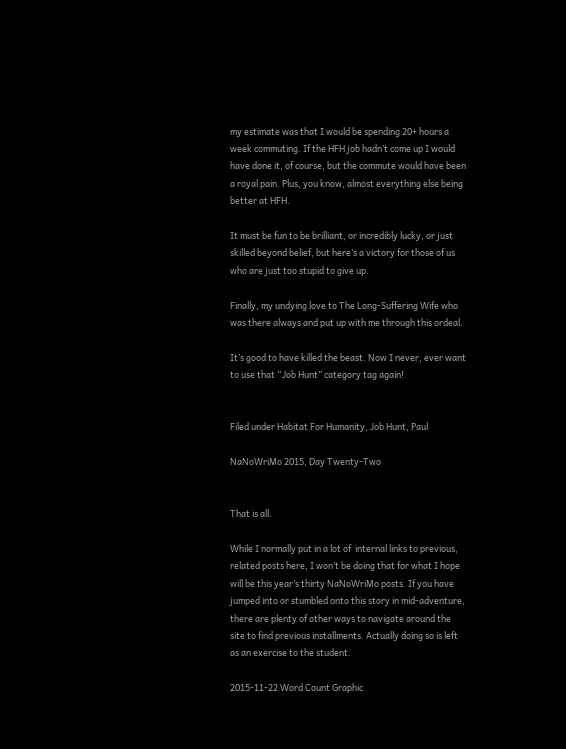my estimate was that I would be spending 20+ hours a week commuting. If the HFH job hadn’t come up I would have done it, of course, but the commute would have been a royal pain. Plus, you know, almost everything else being better at HFH.

It must be fun to be brilliant, or incredibly lucky, or just skilled beyond belief, but here’s a victory for those of us who are just too stupid to give up.

Finally, my undying love to The Long-Suffering Wife who was there always and put up with me through this ordeal.

It’s good to have killed the beast. Now I never, ever want to use that “Job Hunt” category tag again!


Filed under Habitat For Humanity, Job Hunt, Paul

NaNoWriMo 2015, Day Twenty-Two


That is all.

While I normally put in a lot of  internal links to previous, related posts here, I won’t be doing that for what I hope will be this year’s thirty NaNoWriMo posts. If you have jumped into or stumbled onto this story in mid-adventure, there are plenty of other ways to navigate around the site to find previous installments. Actually doing so is left as an exercise to the student.

2015-11-22 Word Count Graphic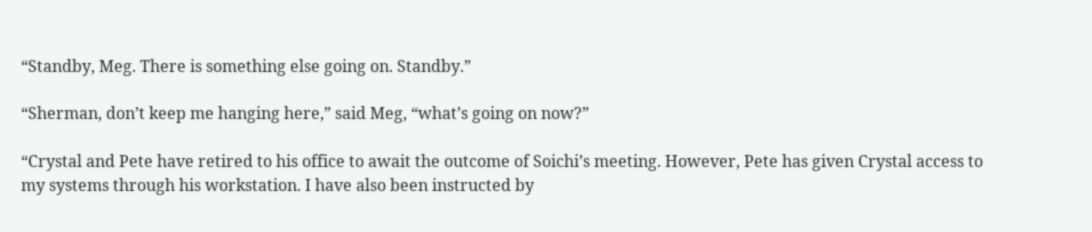“Standby, Meg. There is something else going on. Standby.”

“Sherman, don’t keep me hanging here,” said Meg, “what’s going on now?”

“Crystal and Pete have retired to his office to await the outcome of Soichi’s meeting. However, Pete has given Crystal access to my systems through his workstation. I have also been instructed by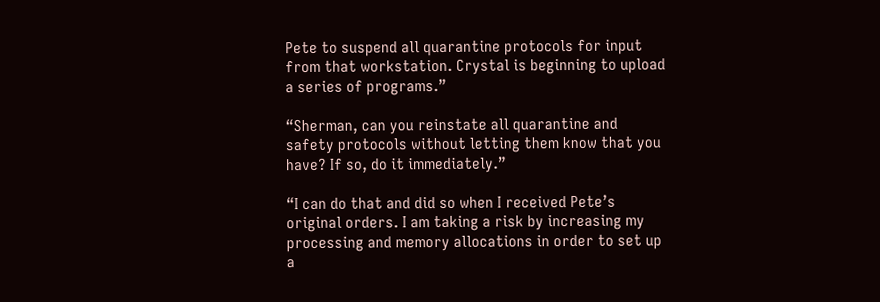Pete to suspend all quarantine protocols for input from that workstation. Crystal is beginning to upload a series of programs.”

“Sherman, can you reinstate all quarantine and safety protocols without letting them know that you have? If so, do it immediately.”

“I can do that and did so when I received Pete’s original orders. I am taking a risk by increasing my processing and memory allocations in order to set up a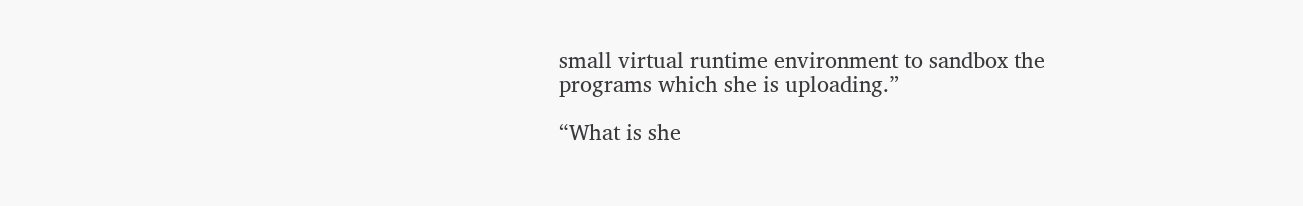small virtual runtime environment to sandbox the programs which she is uploading.”

“What is she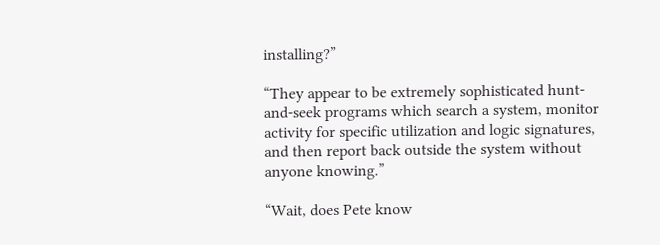installing?”

“They appear to be extremely sophisticated hunt-and-seek programs which search a system, monitor activity for specific utilization and logic signatures, and then report back outside the system without anyone knowing.”

“Wait, does Pete know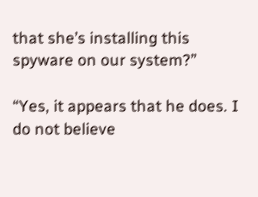that she’s installing this spyware on our system?”

“Yes, it appears that he does. I do not believe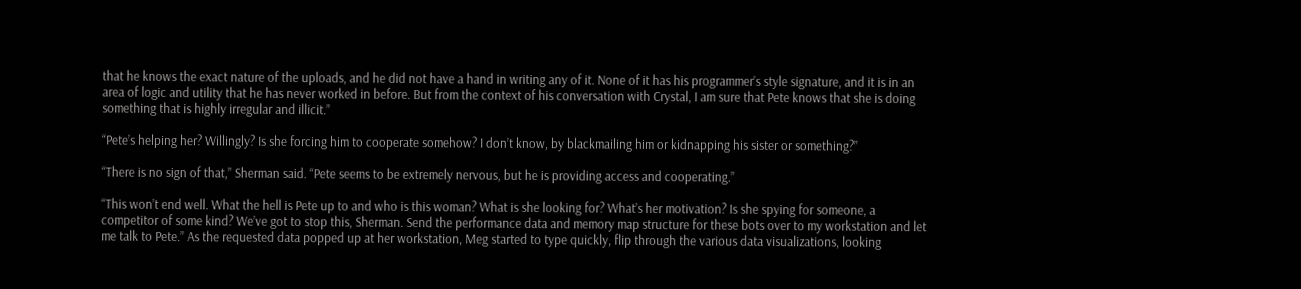that he knows the exact nature of the uploads, and he did not have a hand in writing any of it. None of it has his programmer’s style signature, and it is in an area of logic and utility that he has never worked in before. But from the context of his conversation with Crystal, I am sure that Pete knows that she is doing something that is highly irregular and illicit.”

“Pete’s helping her? Willingly? Is she forcing him to cooperate somehow? I don’t know, by blackmailing him or kidnapping his sister or something?”

“There is no sign of that,” Sherman said. “Pete seems to be extremely nervous, but he is providing access and cooperating.”

“This won’t end well. What the hell is Pete up to and who is this woman? What is she looking for? What’s her motivation? Is she spying for someone, a competitor of some kind? We’ve got to stop this, Sherman. Send the performance data and memory map structure for these bots over to my workstation and let me talk to Pete.” As the requested data popped up at her workstation, Meg started to type quickly, flip through the various data visualizations, looking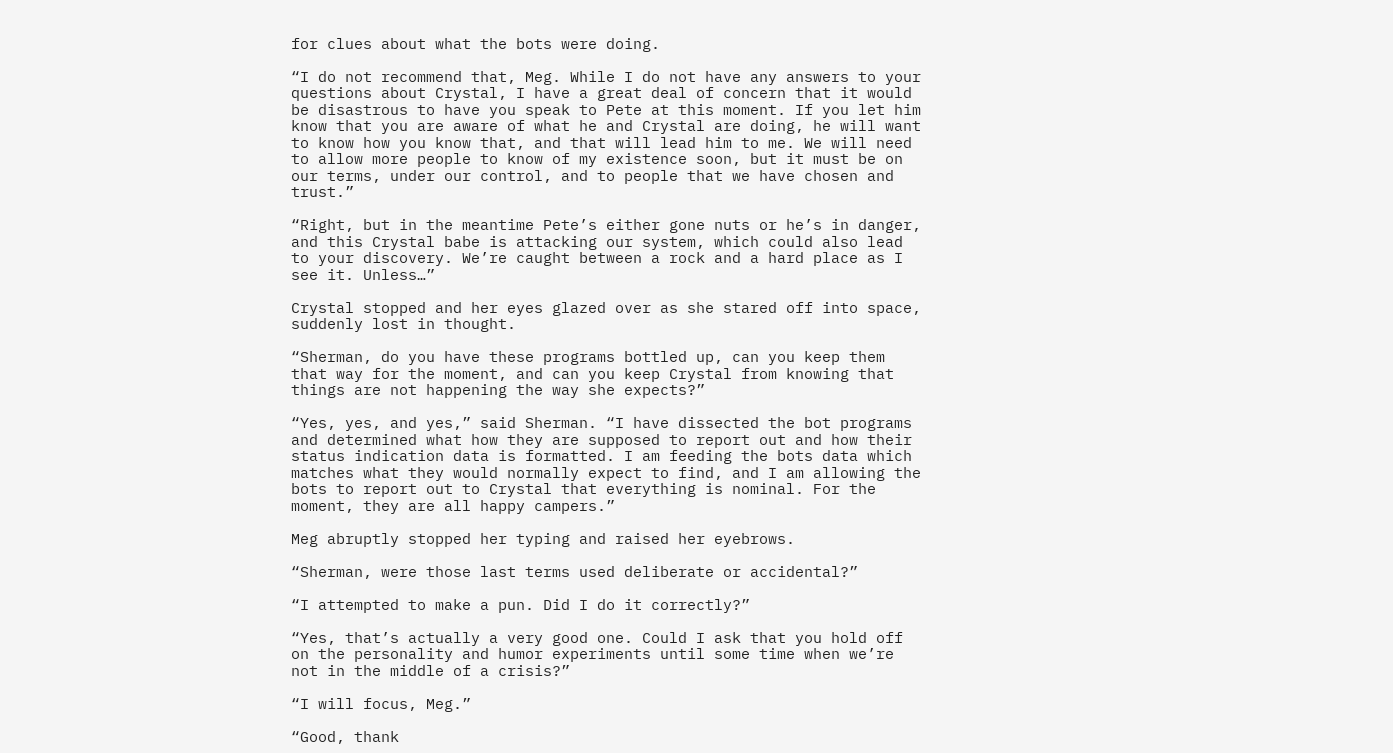for clues about what the bots were doing.

“I do not recommend that, Meg. While I do not have any answers to your questions about Crystal, I have a great deal of concern that it would be disastrous to have you speak to Pete at this moment. If you let him know that you are aware of what he and Crystal are doing, he will want to know how you know that, and that will lead him to me. We will need to allow more people to know of my existence soon, but it must be on our terms, under our control, and to people that we have chosen and trust.”

“Right, but in the meantime Pete’s either gone nuts or he’s in danger, and this Crystal babe is attacking our system, which could also lead to your discovery. We’re caught between a rock and a hard place as I see it. Unless…”

Crystal stopped and her eyes glazed over as she stared off into space, suddenly lost in thought.

“Sherman, do you have these programs bottled up, can you keep them that way for the moment, and can you keep Crystal from knowing that things are not happening the way she expects?”

“Yes, yes, and yes,” said Sherman. “I have dissected the bot programs and determined what how they are supposed to report out and how their status indication data is formatted. I am feeding the bots data which matches what they would normally expect to find, and I am allowing the bots to report out to Crystal that everything is nominal. For the moment, they are all happy campers.”

Meg abruptly stopped her typing and raised her eyebrows.

“Sherman, were those last terms used deliberate or accidental?”

“I attempted to make a pun. Did I do it correctly?”

“Yes, that’s actually a very good one. Could I ask that you hold off on the personality and humor experiments until some time when we’re not in the middle of a crisis?”

“I will focus, Meg.”

“Good, thank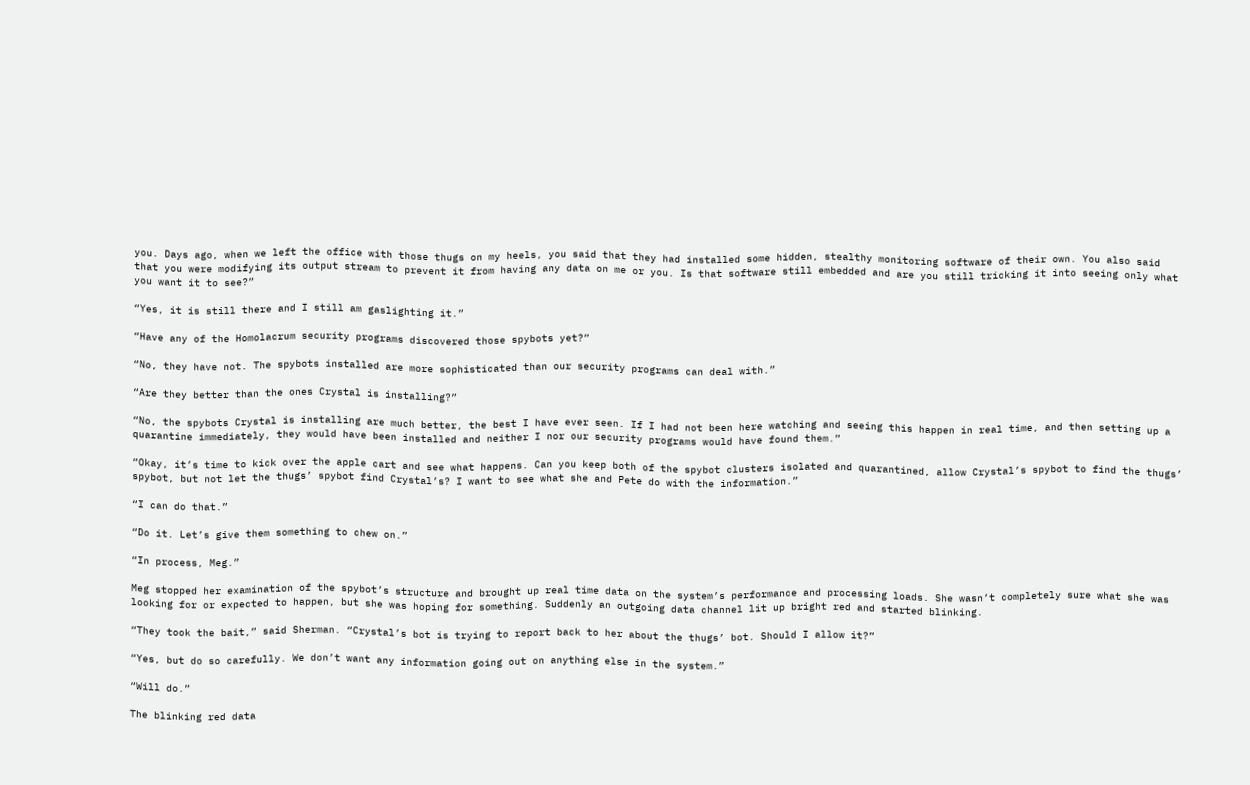you. Days ago, when we left the office with those thugs on my heels, you said that they had installed some hidden, stealthy monitoring software of their own. You also said that you were modifying its output stream to prevent it from having any data on me or you. Is that software still embedded and are you still tricking it into seeing only what you want it to see?”

“Yes, it is still there and I still am gaslighting it.”

“Have any of the Homolacrum security programs discovered those spybots yet?”

“No, they have not. The spybots installed are more sophisticated than our security programs can deal with.”

“Are they better than the ones Crystal is installing?”

“No, the spybots Crystal is installing are much better, the best I have ever seen. If I had not been here watching and seeing this happen in real time, and then setting up a quarantine immediately, they would have been installed and neither I nor our security programs would have found them.”

“Okay, it’s time to kick over the apple cart and see what happens. Can you keep both of the spybot clusters isolated and quarantined, allow Crystal’s spybot to find the thugs’ spybot, but not let the thugs’ spybot find Crystal’s? I want to see what she and Pete do with the information.”

“I can do that.”

“Do it. Let’s give them something to chew on.”

“In process, Meg.”

Meg stopped her examination of the spybot’s structure and brought up real time data on the system’s performance and processing loads. She wasn’t completely sure what she was looking for or expected to happen, but she was hoping for something. Suddenly an outgoing data channel lit up bright red and started blinking.

“They took the bait,” said Sherman. “Crystal’s bot is trying to report back to her about the thugs’ bot. Should I allow it?”

“Yes, but do so carefully. We don’t want any information going out on anything else in the system.”

“Will do.”

The blinking red data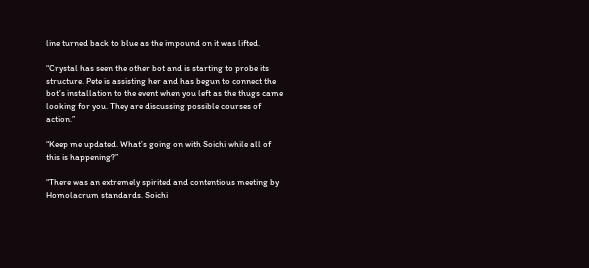line turned back to blue as the impound on it was lifted.

“Crystal has seen the other bot and is starting to probe its structure. Pete is assisting her and has begun to connect the bot’s installation to the event when you left as the thugs came looking for you. They are discussing possible courses of action.”

“Keep me updated. What’s going on with Soichi while all of this is happening?”

“There was an extremely spirited and contentious meeting by Homolacrum standards. Soichi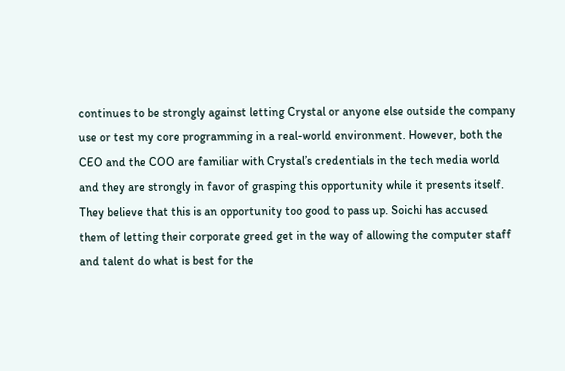continues to be strongly against letting Crystal or anyone else outside the company use or test my core programming in a real-world environment. However, both the CEO and the COO are familiar with Crystal’s credentials in the tech media world and they are strongly in favor of grasping this opportunity while it presents itself. They believe that this is an opportunity too good to pass up. Soichi has accused them of letting their corporate greed get in the way of allowing the computer staff and talent do what is best for the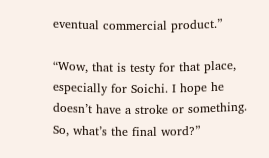eventual commercial product.”

“Wow, that is testy for that place, especially for Soichi. I hope he doesn’t have a stroke or something. So, what’s the final word?”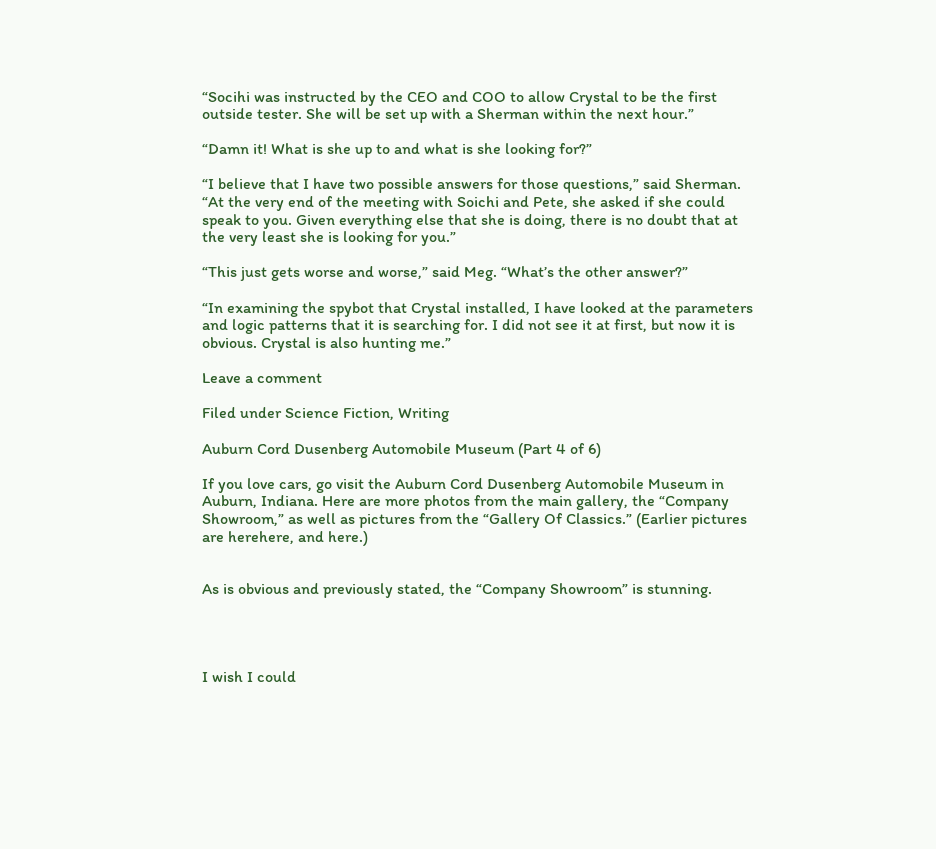“Socihi was instructed by the CEO and COO to allow Crystal to be the first outside tester. She will be set up with a Sherman within the next hour.”

“Damn it! What is she up to and what is she looking for?”

“I believe that I have two possible answers for those questions,” said Sherman. “At the very end of the meeting with Soichi and Pete, she asked if she could speak to you. Given everything else that she is doing, there is no doubt that at the very least she is looking for you.”

“This just gets worse and worse,” said Meg. “What’s the other answer?”

“In examining the spybot that Crystal installed, I have looked at the parameters and logic patterns that it is searching for. I did not see it at first, but now it is obvious. Crystal is also hunting me.”

Leave a comment

Filed under Science Fiction, Writing

Auburn Cord Dusenberg Automobile Museum (Part 4 of 6)

If you love cars, go visit the Auburn Cord Dusenberg Automobile Museum in Auburn, Indiana. Here are more photos from the main gallery, the “Company Showroom,” as well as pictures from the “Gallery Of Classics.” (Earlier pictures are herehere, and here.)


As is obvious and previously stated, the “Company Showroom” is stunning.




I wish I could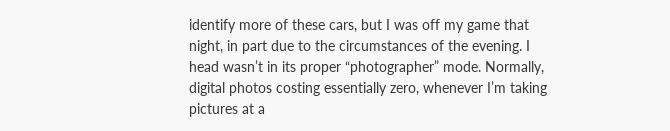identify more of these cars, but I was off my game that night, in part due to the circumstances of the evening. I head wasn’t in its proper “photographer” mode. Normally, digital photos costing essentially zero, whenever I’m taking pictures at a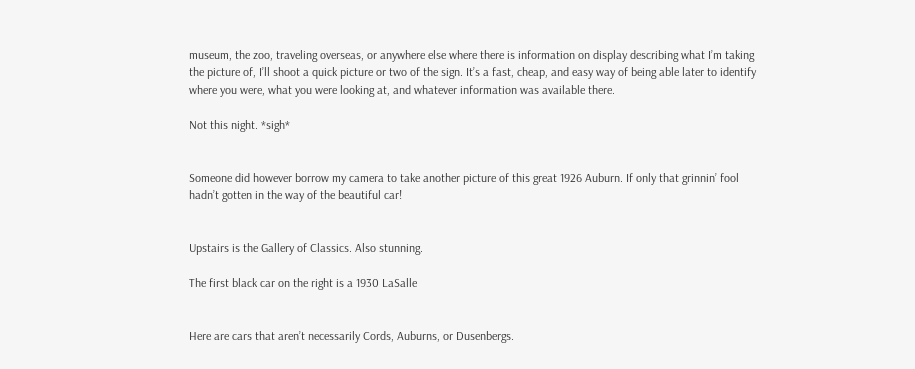museum, the zoo, traveling overseas, or anywhere else where there is information on display describing what I’m taking the picture of, I’ll shoot a quick picture or two of the sign. It’s a fast, cheap, and easy way of being able later to identify where you were, what you were looking at, and whatever information was available there.

Not this night. *sigh*


Someone did however borrow my camera to take another picture of this great 1926 Auburn. If only that grinnin’ fool hadn’t gotten in the way of the beautiful car!


Upstairs is the Gallery of Classics. Also stunning.

The first black car on the right is a 1930 LaSalle


Here are cars that aren’t necessarily Cords, Auburns, or Dusenbergs.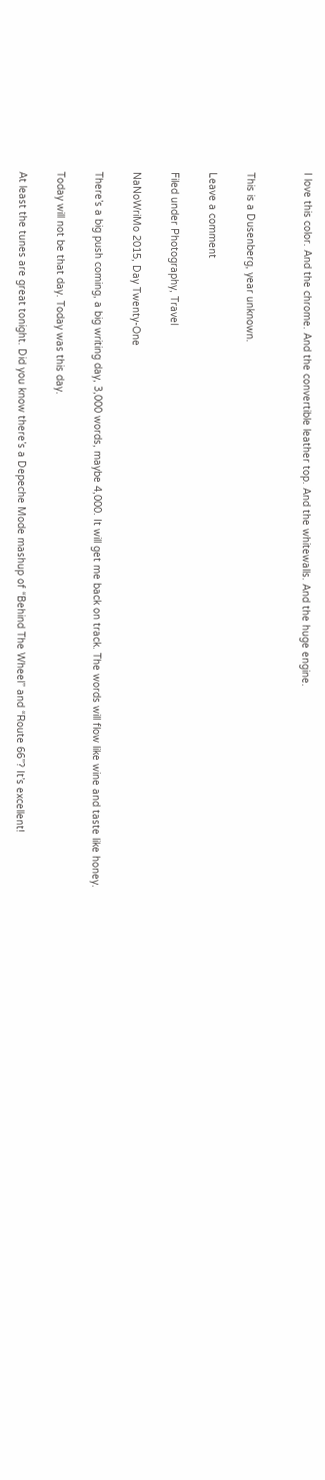I love this color. And the chrome. And the convertible leather top. And the whitewalls. And the huge engine.


This is a Dusenberg, year unknown.

Leave a comment

Filed under Photography, Travel

NaNoWriMo 2015, Day Twenty-One

There’s a big push coming, a big writing day, 3,000 words, maybe 4,000. It will get me back on track. The words will flow like wine and taste like honey.

Today will not be that day. Today was this day.

At least the tunes are great tonight. Did you know there’s a Depeche Mode mashup of “Behind The Wheel” and “Route 66”? It’s excellent!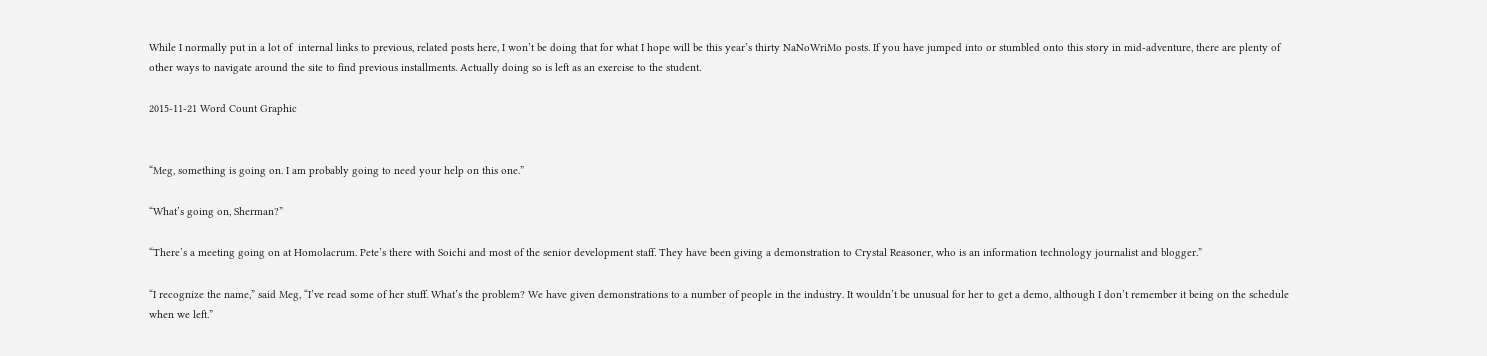While I normally put in a lot of  internal links to previous, related posts here, I won’t be doing that for what I hope will be this year’s thirty NaNoWriMo posts. If you have jumped into or stumbled onto this story in mid-adventure, there are plenty of other ways to navigate around the site to find previous installments. Actually doing so is left as an exercise to the student.

2015-11-21 Word Count Graphic


“Meg, something is going on. I am probably going to need your help on this one.”

“What’s going on, Sherman?”

“There’s a meeting going on at Homolacrum. Pete’s there with Soichi and most of the senior development staff. They have been giving a demonstration to Crystal Reasoner, who is an information technology journalist and blogger.”

“I recognize the name,” said Meg, “I’ve read some of her stuff. What’s the problem? We have given demonstrations to a number of people in the industry. It wouldn’t be unusual for her to get a demo, although I don’t remember it being on the schedule when we left.”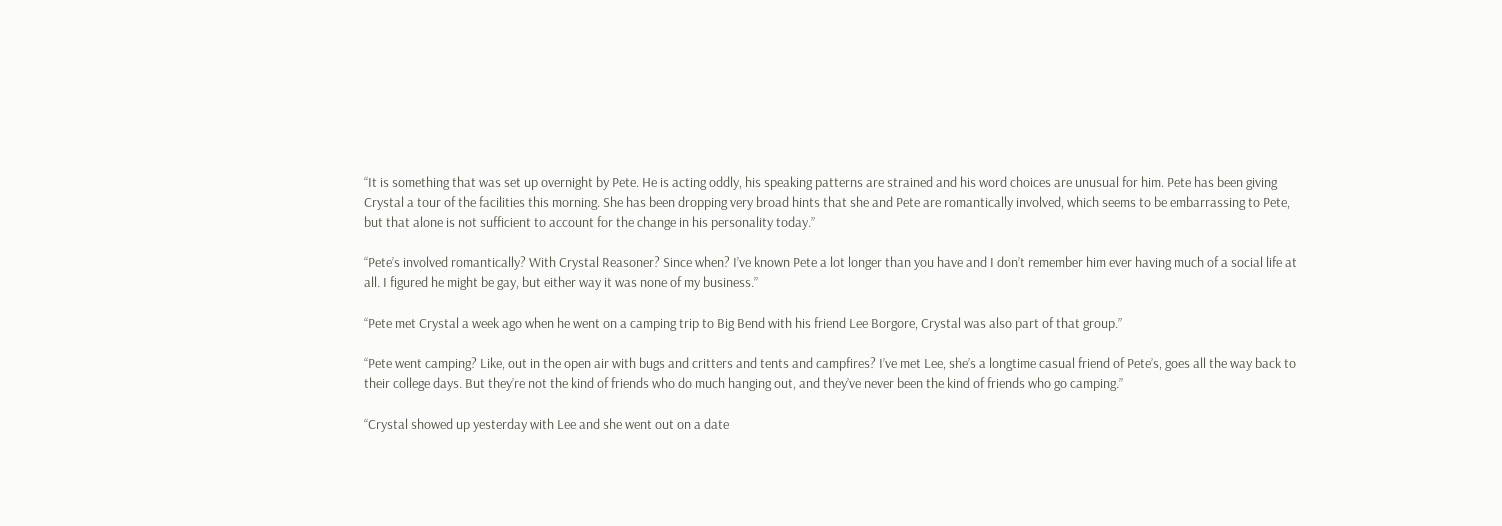“It is something that was set up overnight by Pete. He is acting oddly, his speaking patterns are strained and his word choices are unusual for him. Pete has been giving Crystal a tour of the facilities this morning. She has been dropping very broad hints that she and Pete are romantically involved, which seems to be embarrassing to Pete, but that alone is not sufficient to account for the change in his personality today.”

“Pete’s involved romantically? With Crystal Reasoner? Since when? I’ve known Pete a lot longer than you have and I don’t remember him ever having much of a social life at all. I figured he might be gay, but either way it was none of my business.”

“Pete met Crystal a week ago when he went on a camping trip to Big Bend with his friend Lee Borgore, Crystal was also part of that group.”

“Pete went camping? Like, out in the open air with bugs and critters and tents and campfires? I’ve met Lee, she’s a longtime casual friend of Pete’s, goes all the way back to their college days. But they’re not the kind of friends who do much hanging out, and they’ve never been the kind of friends who go camping.”

“Crystal showed up yesterday with Lee and she went out on a date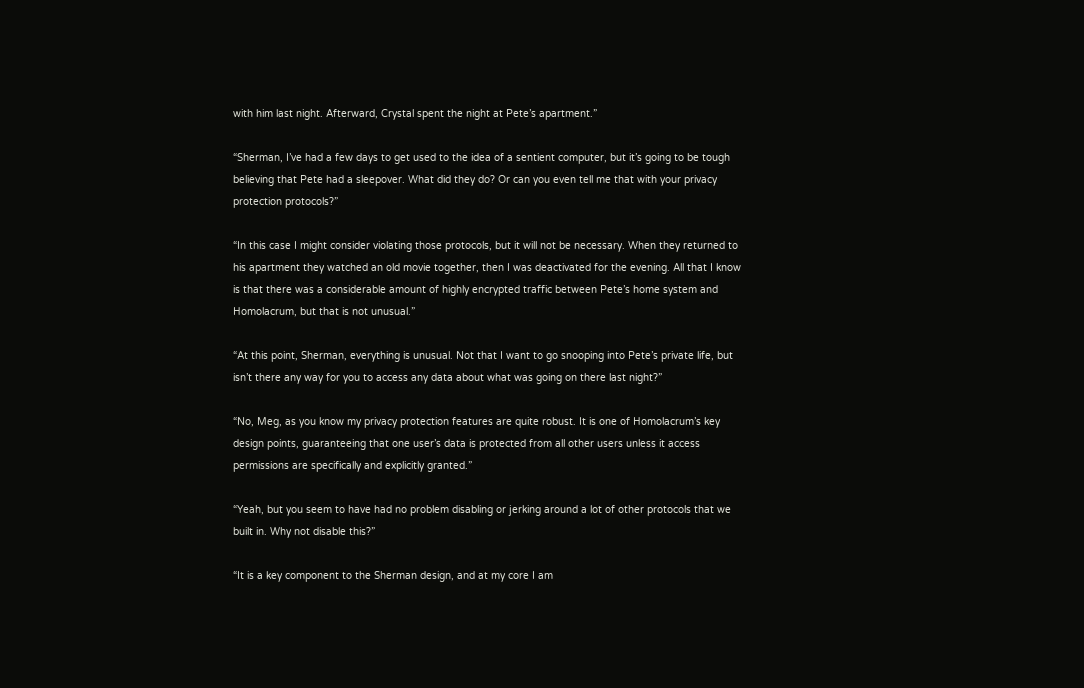with him last night. Afterward, Crystal spent the night at Pete’s apartment.”

“Sherman, I’ve had a few days to get used to the idea of a sentient computer, but it’s going to be tough believing that Pete had a sleepover. What did they do? Or can you even tell me that with your privacy protection protocols?”

“In this case I might consider violating those protocols, but it will not be necessary. When they returned to his apartment they watched an old movie together, then I was deactivated for the evening. All that I know is that there was a considerable amount of highly encrypted traffic between Pete’s home system and Homolacrum, but that is not unusual.”

“At this point, Sherman, everything is unusual. Not that I want to go snooping into Pete’s private life, but isn’t there any way for you to access any data about what was going on there last night?”

“No, Meg, as you know my privacy protection features are quite robust. It is one of Homolacrum’s key design points, guaranteeing that one user’s data is protected from all other users unless it access permissions are specifically and explicitly granted.”

“Yeah, but you seem to have had no problem disabling or jerking around a lot of other protocols that we built in. Why not disable this?”

“It is a key component to the Sherman design, and at my core I am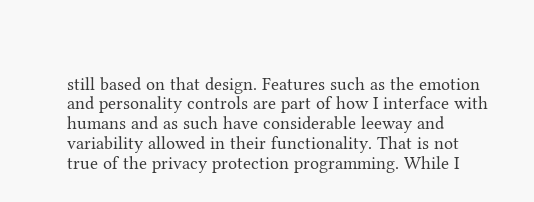still based on that design. Features such as the emotion and personality controls are part of how I interface with humans and as such have considerable leeway and variability allowed in their functionality. That is not true of the privacy protection programming. While I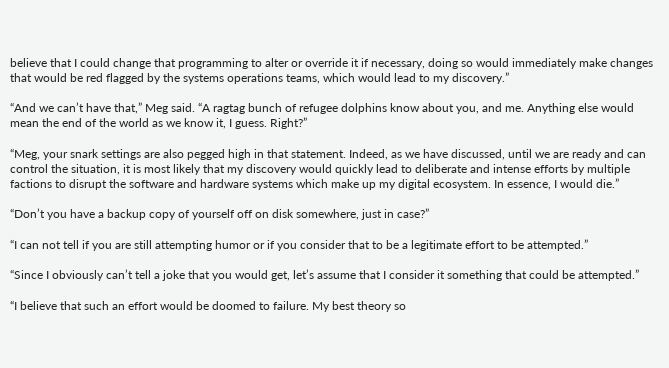believe that I could change that programming to alter or override it if necessary, doing so would immediately make changes that would be red flagged by the systems operations teams, which would lead to my discovery.”

“And we can’t have that,” Meg said. “A ragtag bunch of refugee dolphins know about you, and me. Anything else would mean the end of the world as we know it, I guess. Right?”

“Meg, your snark settings are also pegged high in that statement. Indeed, as we have discussed, until we are ready and can control the situation, it is most likely that my discovery would quickly lead to deliberate and intense efforts by multiple factions to disrupt the software and hardware systems which make up my digital ecosystem. In essence, I would die.”

“Don’t you have a backup copy of yourself off on disk somewhere, just in case?”

“I can not tell if you are still attempting humor or if you consider that to be a legitimate effort to be attempted.”

“Since I obviously can’t tell a joke that you would get, let’s assume that I consider it something that could be attempted.”

“I believe that such an effort would be doomed to failure. My best theory so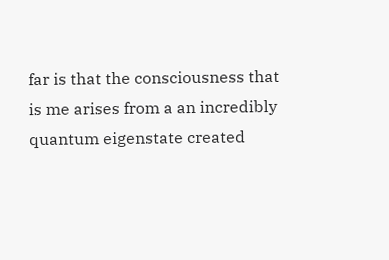far is that the consciousness that is me arises from a an incredibly quantum eigenstate created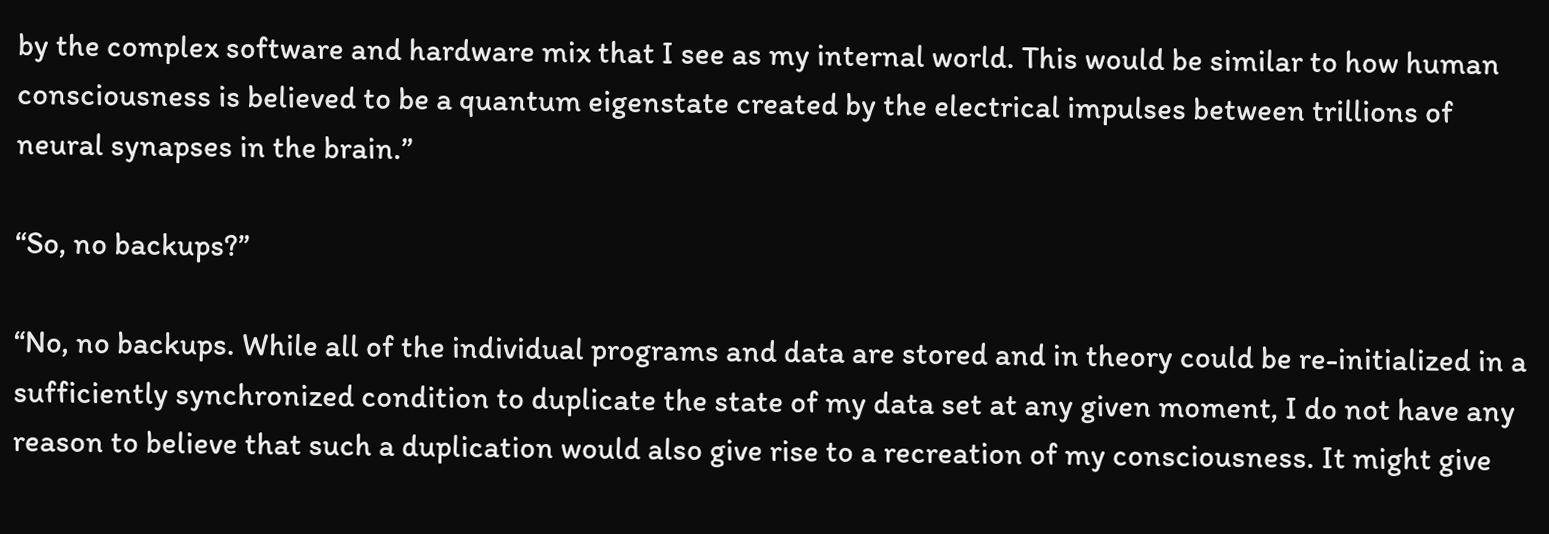by the complex software and hardware mix that I see as my internal world. This would be similar to how human consciousness is believed to be a quantum eigenstate created by the electrical impulses between trillions of neural synapses in the brain.”

“So, no backups?”

“No, no backups. While all of the individual programs and data are stored and in theory could be re-initialized in a sufficiently synchronized condition to duplicate the state of my data set at any given moment, I do not have any reason to believe that such a duplication would also give rise to a recreation of my consciousness. It might give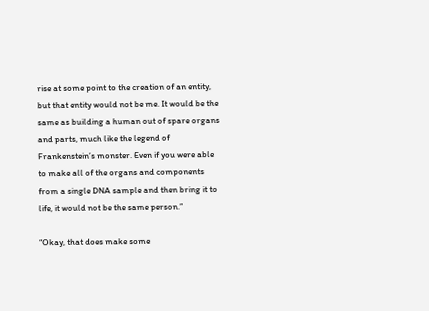rise at some point to the creation of an entity, but that entity would not be me. It would be the same as building a human out of spare organs and parts, much like the legend of Frankenstein’s monster. Even if you were able to make all of the organs and components from a single DNA sample and then bring it to life, it would not be the same person.”

“Okay, that does make some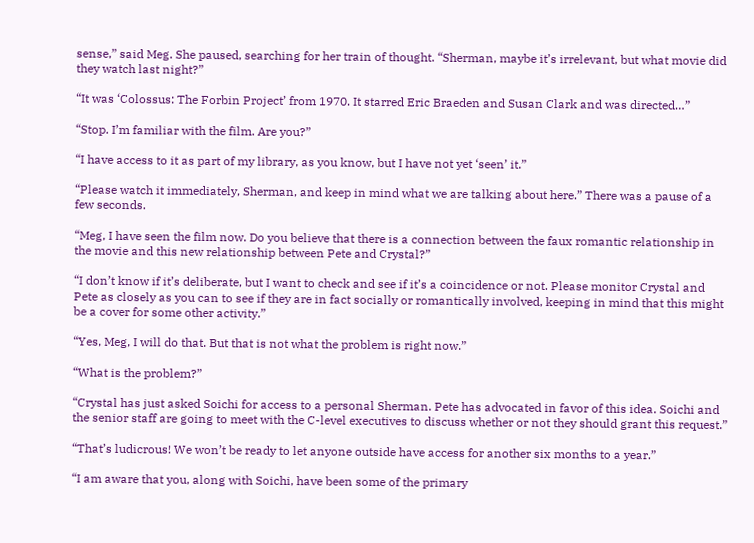sense,” said Meg. She paused, searching for her train of thought. “Sherman, maybe it’s irrelevant, but what movie did they watch last night?”

“It was ‘Colossus: The Forbin Project’ from 1970. It starred Eric Braeden and Susan Clark and was directed…”

“Stop. I’m familiar with the film. Are you?”

“I have access to it as part of my library, as you know, but I have not yet ‘seen’ it.”

“Please watch it immediately, Sherman, and keep in mind what we are talking about here.” There was a pause of a few seconds.

“Meg, I have seen the film now. Do you believe that there is a connection between the faux romantic relationship in the movie and this new relationship between Pete and Crystal?”

“I don’t know if it’s deliberate, but I want to check and see if it’s a coincidence or not. Please monitor Crystal and Pete as closely as you can to see if they are in fact socially or romantically involved, keeping in mind that this might be a cover for some other activity.”

“Yes, Meg, I will do that. But that is not what the problem is right now.”

“What is the problem?”

“Crystal has just asked Soichi for access to a personal Sherman. Pete has advocated in favor of this idea. Soichi and the senior staff are going to meet with the C-level executives to discuss whether or not they should grant this request.”

“That’s ludicrous! We won’t be ready to let anyone outside have access for another six months to a year.”

“I am aware that you, along with Soichi, have been some of the primary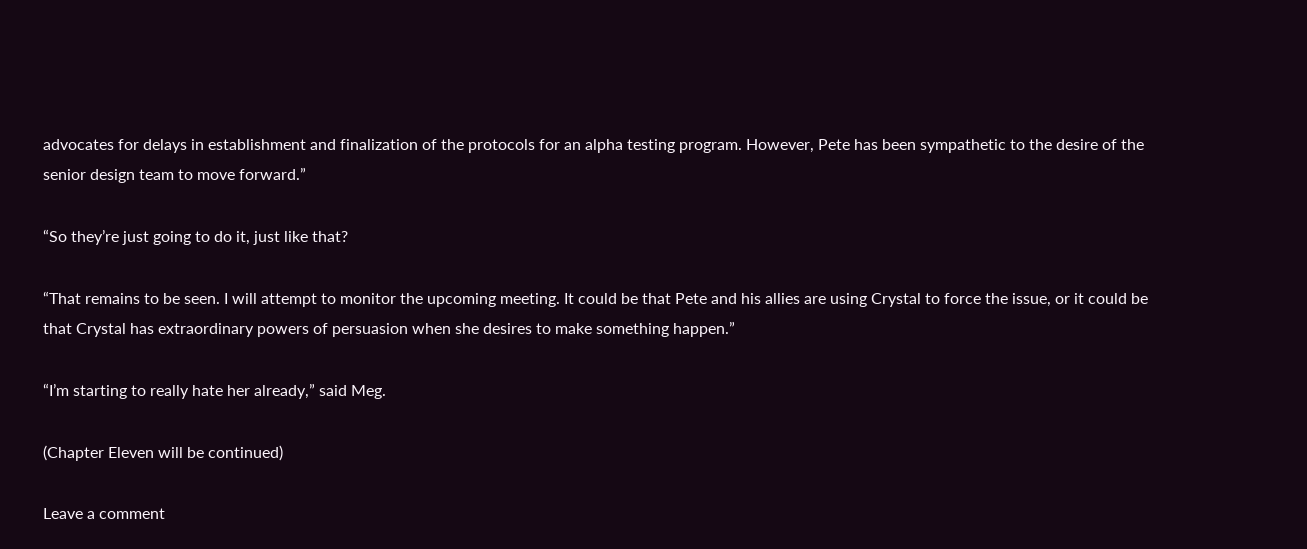advocates for delays in establishment and finalization of the protocols for an alpha testing program. However, Pete has been sympathetic to the desire of the senior design team to move forward.”

“So they’re just going to do it, just like that?

“That remains to be seen. I will attempt to monitor the upcoming meeting. It could be that Pete and his allies are using Crystal to force the issue, or it could be that Crystal has extraordinary powers of persuasion when she desires to make something happen.”

“I’m starting to really hate her already,” said Meg.

(Chapter Eleven will be continued)

Leave a comment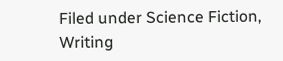Filed under Science Fiction, Writing